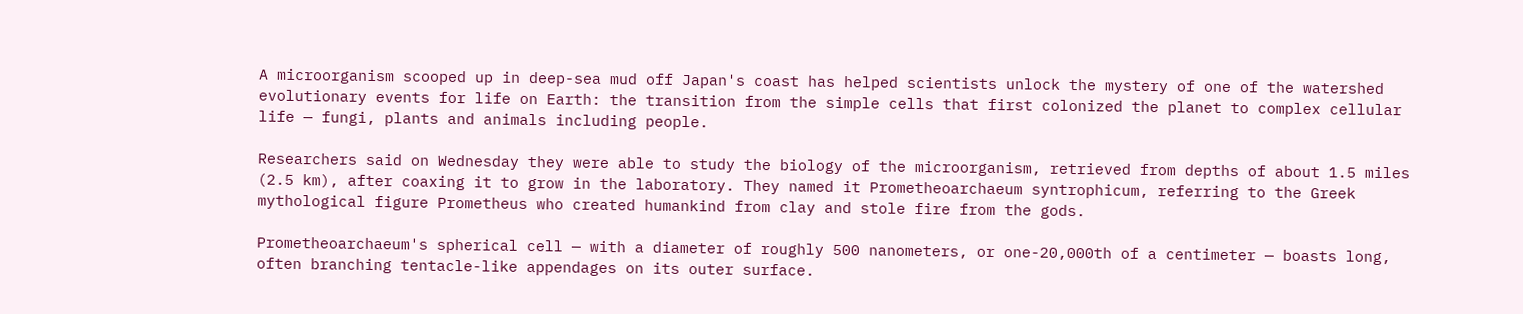A microorganism scooped up in deep-sea mud off Japan's coast has helped scientists unlock the mystery of one of the watershed evolutionary events for life on Earth: the transition from the simple cells that first colonized the planet to complex cellular life — fungi, plants and animals including people.

Researchers said on Wednesday they were able to study the biology of the microorganism, retrieved from depths of about 1.5 miles (2.5 km), after coaxing it to grow in the laboratory. They named it Prometheoarchaeum syntrophicum, referring to the Greek mythological figure Prometheus who created humankind from clay and stole fire from the gods.

Prometheoarchaeum's spherical cell — with a diameter of roughly 500 nanometers, or one-20,000th of a centimeter — boasts long, often branching tentacle-like appendages on its outer surface.